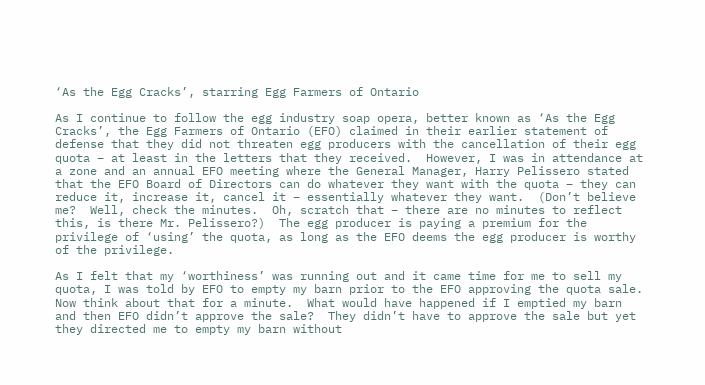‘As the Egg Cracks’, starring Egg Farmers of Ontario

As I continue to follow the egg industry soap opera, better known as ‘As the Egg Cracks’, the Egg Farmers of Ontario (EFO) claimed in their earlier statement of defense that they did not threaten egg producers with the cancellation of their egg quota – at least in the letters that they received.  However, I was in attendance at a zone and an annual EFO meeting where the General Manager, Harry Pelissero stated that the EFO Board of Directors can do whatever they want with the quota – they can reduce it, increase it, cancel it – essentially whatever they want.  (Don’t believe me?  Well, check the minutes.  Oh, scratch that – there are no minutes to reflect this, is there Mr. Pelissero?)  The egg producer is paying a premium for the privilege of ‘using’ the quota, as long as the EFO deems the egg producer is worthy of the privilege.

As I felt that my ‘worthiness’ was running out and it came time for me to sell my quota, I was told by EFO to empty my barn prior to the EFO approving the quota sale.  Now think about that for a minute.  What would have happened if I emptied my barn and then EFO didn’t approve the sale?  They didn’t have to approve the sale but yet they directed me to empty my barn without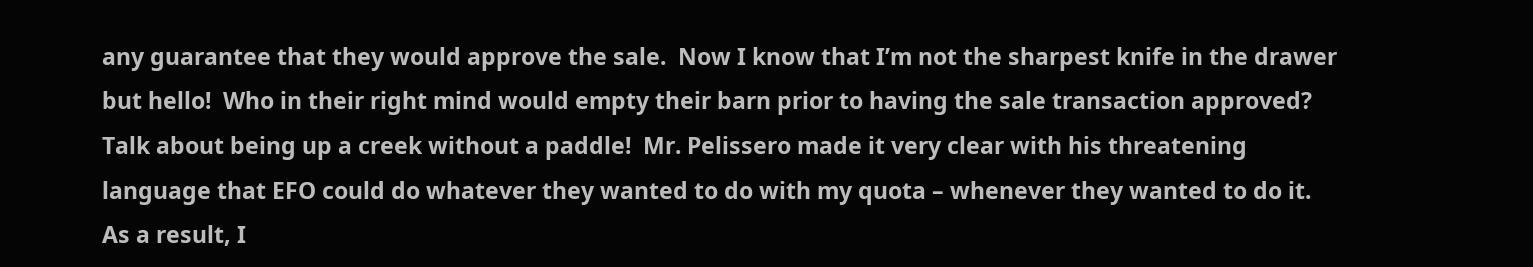any guarantee that they would approve the sale.  Now I know that I’m not the sharpest knife in the drawer but hello!  Who in their right mind would empty their barn prior to having the sale transaction approved?  Talk about being up a creek without a paddle!  Mr. Pelissero made it very clear with his threatening language that EFO could do whatever they wanted to do with my quota – whenever they wanted to do it.  As a result, I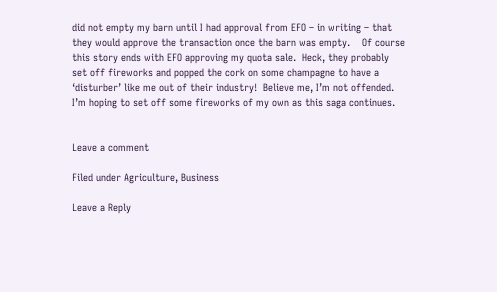did not empty my barn until I had approval from EFO – in writing – that they would approve the transaction once the barn was empty.    Of course this story ends with EFO approving my quota sale.  Heck, they probably set off fireworks and popped the cork on some champagne to have a ‘disturber’ like me out of their industry!  Believe me, I’m not offended.  I’m hoping to set off some fireworks of my own as this saga continues.


Leave a comment

Filed under Agriculture, Business

Leave a Reply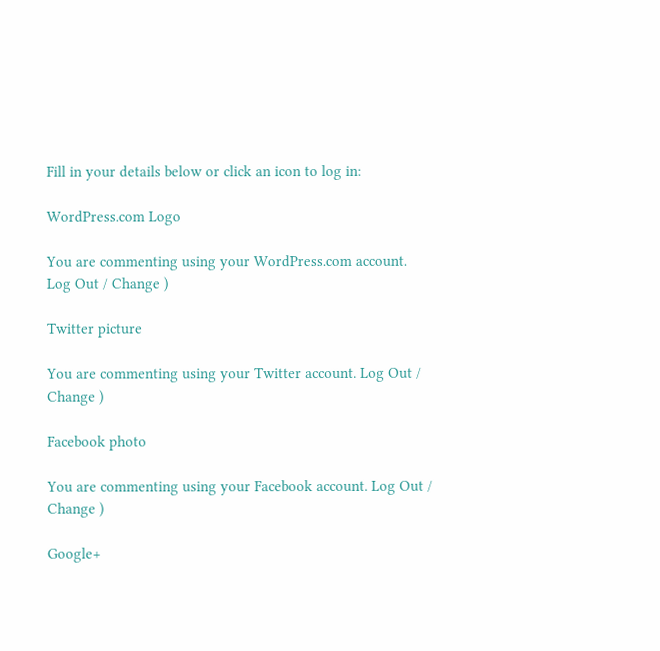Fill in your details below or click an icon to log in:

WordPress.com Logo

You are commenting using your WordPress.com account. Log Out / Change )

Twitter picture

You are commenting using your Twitter account. Log Out / Change )

Facebook photo

You are commenting using your Facebook account. Log Out / Change )

Google+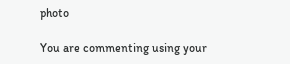photo

You are commenting using your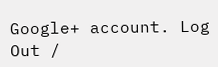Google+ account. Log Out /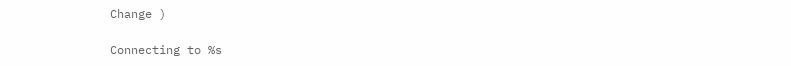Change )

Connecting to %s